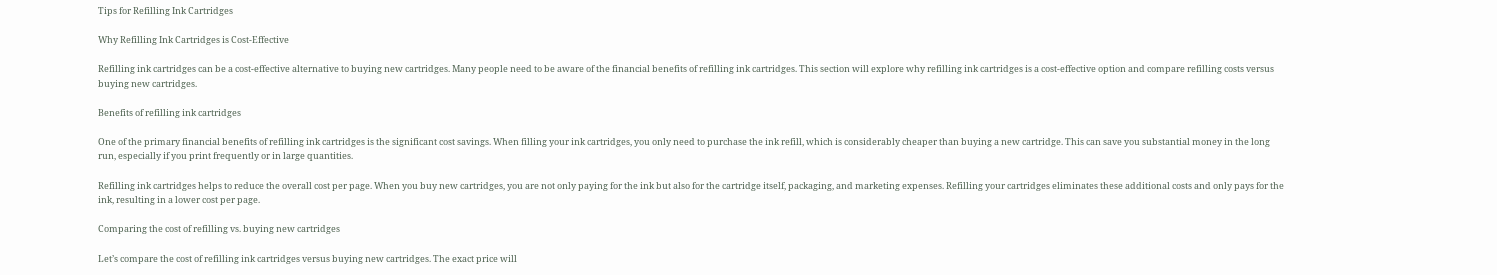Tips for Refilling Ink Cartridges

Why Refilling Ink Cartridges is Cost-Effective

Refilling ink cartridges can be a cost-effective alternative to buying new cartridges. Many people need to be aware of the financial benefits of refilling ink cartridges. This section will explore why refilling ink cartridges is a cost-effective option and compare refilling costs versus buying new cartridges.

Benefits of refilling ink cartridges

One of the primary financial benefits of refilling ink cartridges is the significant cost savings. When filling your ink cartridges, you only need to purchase the ink refill, which is considerably cheaper than buying a new cartridge. This can save you substantial money in the long run, especially if you print frequently or in large quantities.

Refilling ink cartridges helps to reduce the overall cost per page. When you buy new cartridges, you are not only paying for the ink but also for the cartridge itself, packaging, and marketing expenses. Refilling your cartridges eliminates these additional costs and only pays for the ink, resulting in a lower cost per page.

Comparing the cost of refilling vs. buying new cartridges

Let’s compare the cost of refilling ink cartridges versus buying new cartridges. The exact price will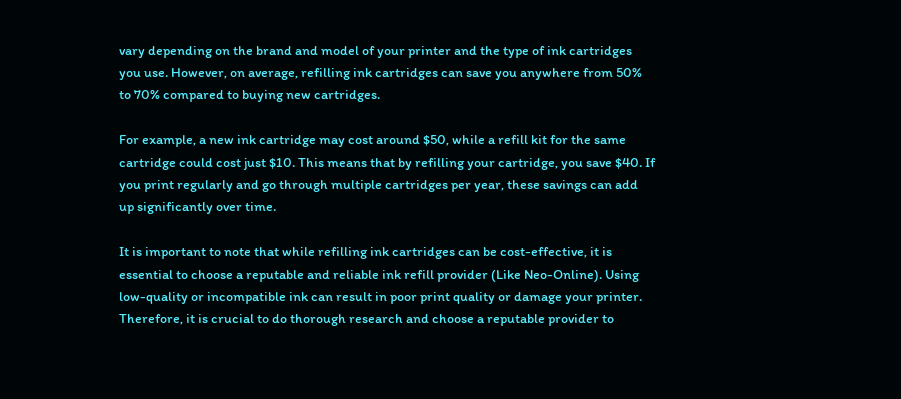vary depending on the brand and model of your printer and the type of ink cartridges you use. However, on average, refilling ink cartridges can save you anywhere from 50% to 70% compared to buying new cartridges.

For example, a new ink cartridge may cost around $50, while a refill kit for the same cartridge could cost just $10. This means that by refilling your cartridge, you save $40. If you print regularly and go through multiple cartridges per year, these savings can add up significantly over time.

It is important to note that while refilling ink cartridges can be cost-effective, it is essential to choose a reputable and reliable ink refill provider (Like Neo-Online). Using low-quality or incompatible ink can result in poor print quality or damage your printer. Therefore, it is crucial to do thorough research and choose a reputable provider to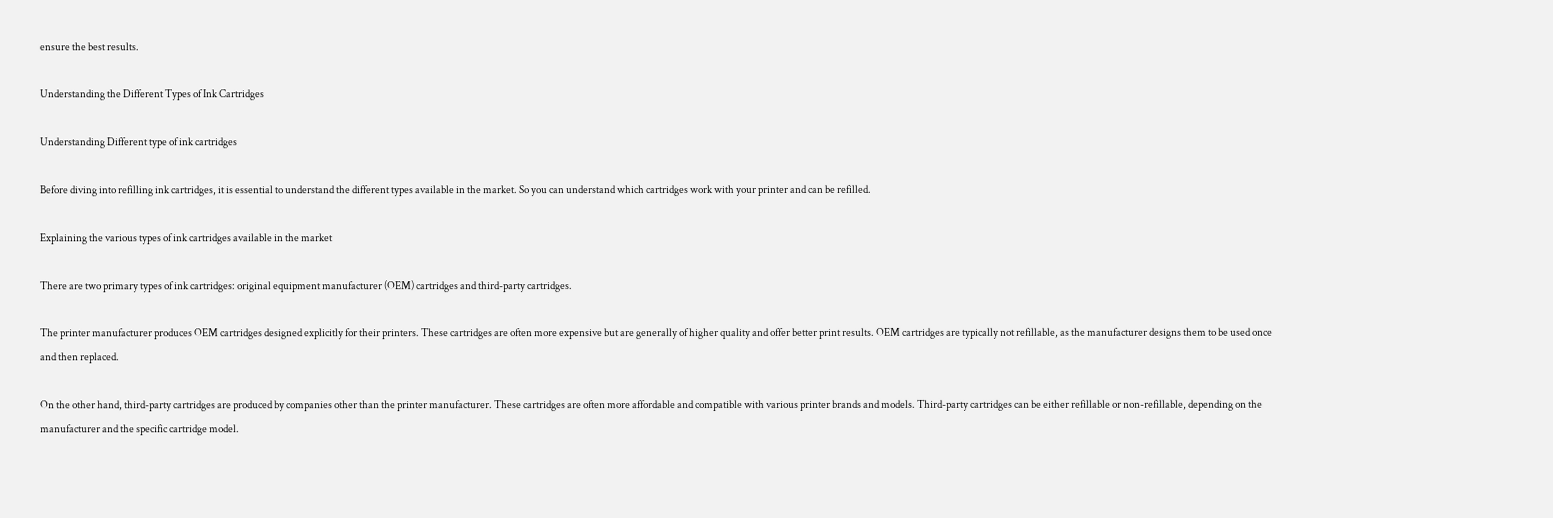ensure the best results.

Understanding the Different Types of Ink Cartridges

Understanding Different type of ink cartridges

Before diving into refilling ink cartridges, it is essential to understand the different types available in the market. So you can understand which cartridges work with your printer and can be refilled.

Explaining the various types of ink cartridges available in the market

There are two primary types of ink cartridges: original equipment manufacturer (OEM) cartridges and third-party cartridges.

The printer manufacturer produces OEM cartridges designed explicitly for their printers. These cartridges are often more expensive but are generally of higher quality and offer better print results. OEM cartridges are typically not refillable, as the manufacturer designs them to be used once and then replaced.

On the other hand, third-party cartridges are produced by companies other than the printer manufacturer. These cartridges are often more affordable and compatible with various printer brands and models. Third-party cartridges can be either refillable or non-refillable, depending on the manufacturer and the specific cartridge model.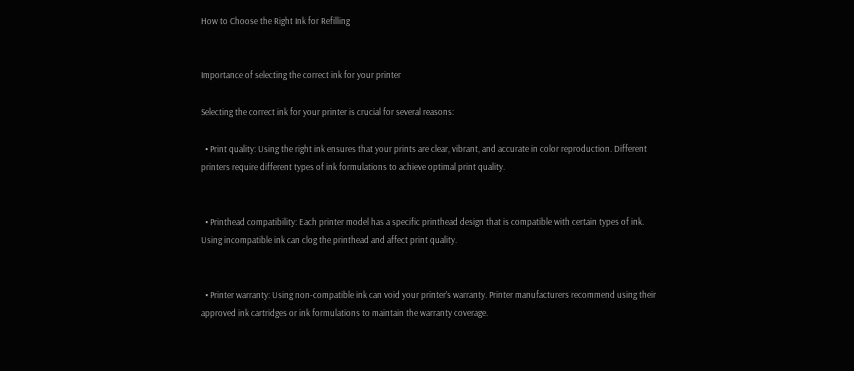How to Choose the Right Ink for Refilling


Importance of selecting the correct ink for your printer

Selecting the correct ink for your printer is crucial for several reasons:

  • Print quality: Using the right ink ensures that your prints are clear, vibrant, and accurate in color reproduction. Different printers require different types of ink formulations to achieve optimal print quality.


  • Printhead compatibility: Each printer model has a specific printhead design that is compatible with certain types of ink. Using incompatible ink can clog the printhead and affect print quality.


  • Printer warranty: Using non-compatible ink can void your printer’s warranty. Printer manufacturers recommend using their approved ink cartridges or ink formulations to maintain the warranty coverage.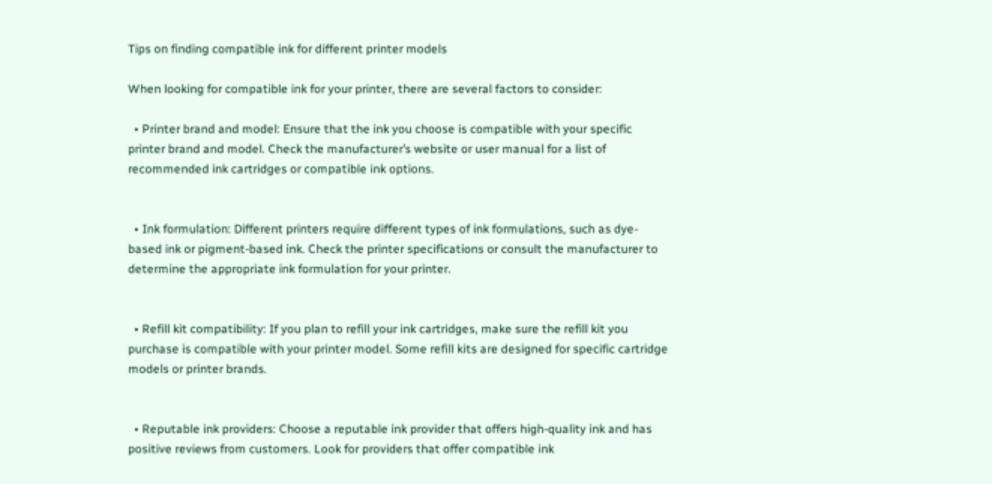Tips on finding compatible ink for different printer models

When looking for compatible ink for your printer, there are several factors to consider:

  • Printer brand and model: Ensure that the ink you choose is compatible with your specific printer brand and model. Check the manufacturer’s website or user manual for a list of recommended ink cartridges or compatible ink options.


  • Ink formulation: Different printers require different types of ink formulations, such as dye-based ink or pigment-based ink. Check the printer specifications or consult the manufacturer to determine the appropriate ink formulation for your printer.


  • Refill kit compatibility: If you plan to refill your ink cartridges, make sure the refill kit you purchase is compatible with your printer model. Some refill kits are designed for specific cartridge models or printer brands.


  • Reputable ink providers: Choose a reputable ink provider that offers high-quality ink and has positive reviews from customers. Look for providers that offer compatible ink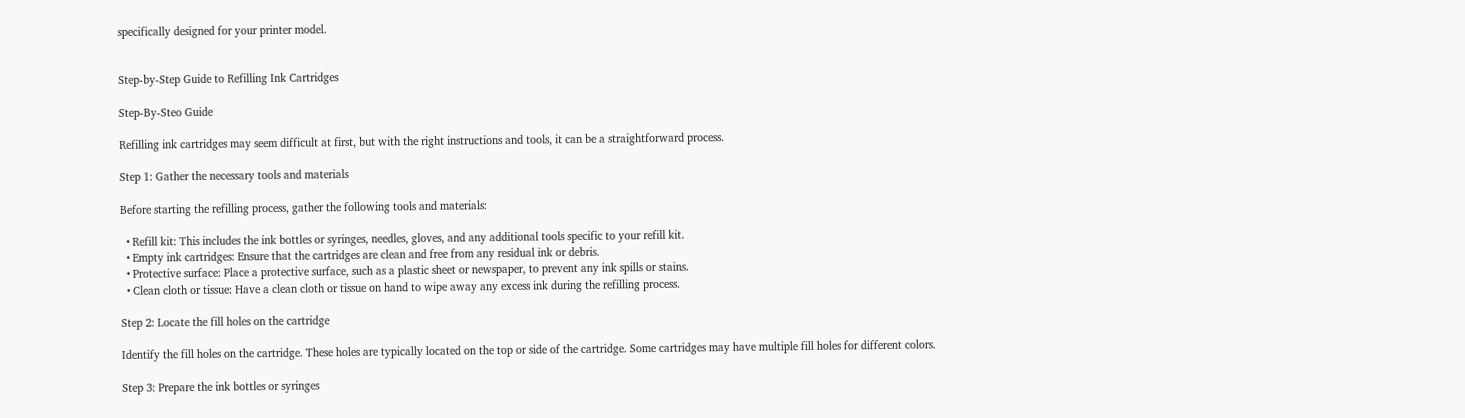specifically designed for your printer model.


Step-by-Step Guide to Refilling Ink Cartridges

Step-By-Steo Guide

Refilling ink cartridges may seem difficult at first, but with the right instructions and tools, it can be a straightforward process.

Step 1: Gather the necessary tools and materials

Before starting the refilling process, gather the following tools and materials:

  • Refill kit: This includes the ink bottles or syringes, needles, gloves, and any additional tools specific to your refill kit.
  • Empty ink cartridges: Ensure that the cartridges are clean and free from any residual ink or debris.
  • Protective surface: Place a protective surface, such as a plastic sheet or newspaper, to prevent any ink spills or stains.
  • Clean cloth or tissue: Have a clean cloth or tissue on hand to wipe away any excess ink during the refilling process.

Step 2: Locate the fill holes on the cartridge

Identify the fill holes on the cartridge. These holes are typically located on the top or side of the cartridge. Some cartridges may have multiple fill holes for different colors.

Step 3: Prepare the ink bottles or syringes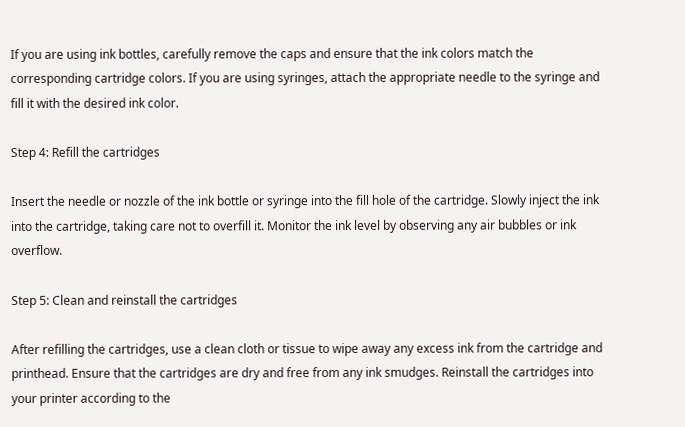If you are using ink bottles, carefully remove the caps and ensure that the ink colors match the corresponding cartridge colors. If you are using syringes, attach the appropriate needle to the syringe and fill it with the desired ink color.

Step 4: Refill the cartridges

Insert the needle or nozzle of the ink bottle or syringe into the fill hole of the cartridge. Slowly inject the ink into the cartridge, taking care not to overfill it. Monitor the ink level by observing any air bubbles or ink overflow.

Step 5: Clean and reinstall the cartridges

After refilling the cartridges, use a clean cloth or tissue to wipe away any excess ink from the cartridge and printhead. Ensure that the cartridges are dry and free from any ink smudges. Reinstall the cartridges into your printer according to the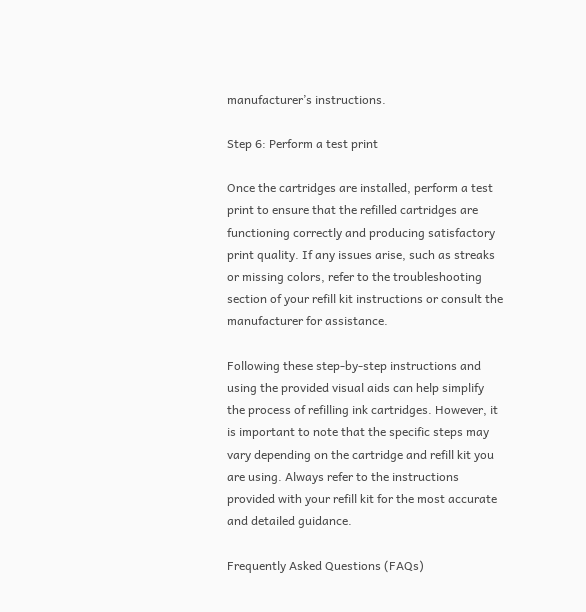manufacturer’s instructions.

Step 6: Perform a test print

Once the cartridges are installed, perform a test print to ensure that the refilled cartridges are functioning correctly and producing satisfactory print quality. If any issues arise, such as streaks or missing colors, refer to the troubleshooting section of your refill kit instructions or consult the manufacturer for assistance.

Following these step-by-step instructions and using the provided visual aids can help simplify the process of refilling ink cartridges. However, it is important to note that the specific steps may vary depending on the cartridge and refill kit you are using. Always refer to the instructions provided with your refill kit for the most accurate and detailed guidance.

Frequently Asked Questions (FAQs)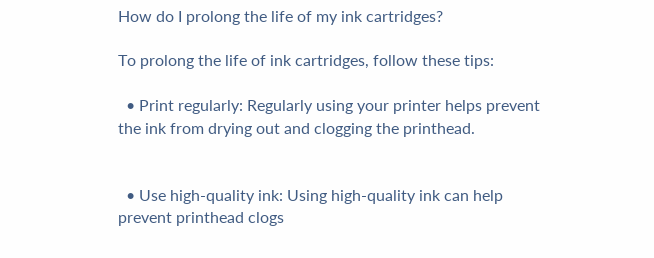How do I prolong the life of my ink cartridges?

To prolong the life of ink cartridges, follow these tips:

  • Print regularly: Regularly using your printer helps prevent the ink from drying out and clogging the printhead.


  • Use high-quality ink: Using high-quality ink can help prevent printhead clogs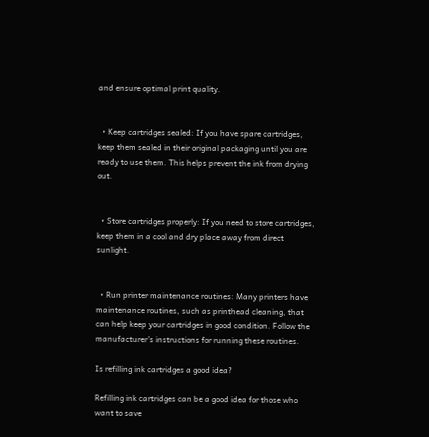and ensure optimal print quality.


  • Keep cartridges sealed: If you have spare cartridges, keep them sealed in their original packaging until you are ready to use them. This helps prevent the ink from drying out.


  • Store cartridges properly: If you need to store cartridges, keep them in a cool and dry place away from direct sunlight.


  • Run printer maintenance routines: Many printers have maintenance routines, such as printhead cleaning, that can help keep your cartridges in good condition. Follow the manufacturer’s instructions for running these routines.

Is refilling ink cartridges a good idea?

Refilling ink cartridges can be a good idea for those who want to save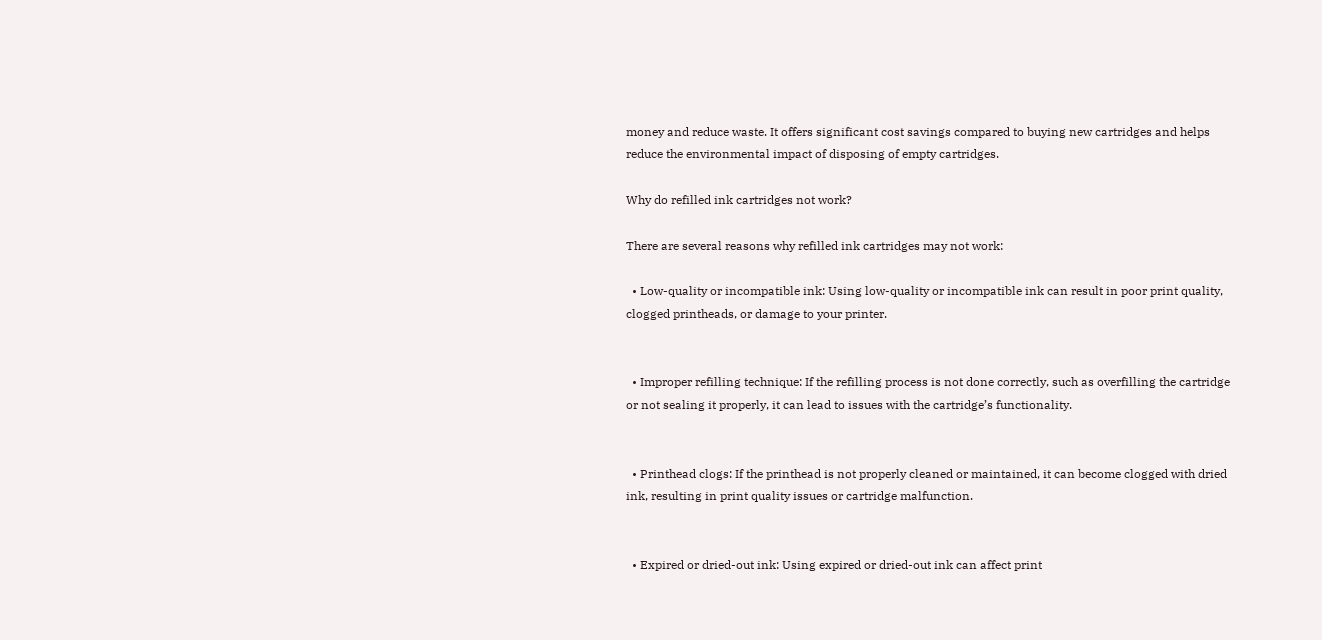money and reduce waste. It offers significant cost savings compared to buying new cartridges and helps reduce the environmental impact of disposing of empty cartridges.

Why do refilled ink cartridges not work?

There are several reasons why refilled ink cartridges may not work:

  • Low-quality or incompatible ink: Using low-quality or incompatible ink can result in poor print quality, clogged printheads, or damage to your printer.


  • Improper refilling technique: If the refilling process is not done correctly, such as overfilling the cartridge or not sealing it properly, it can lead to issues with the cartridge’s functionality.


  • Printhead clogs: If the printhead is not properly cleaned or maintained, it can become clogged with dried ink, resulting in print quality issues or cartridge malfunction.


  • Expired or dried-out ink: Using expired or dried-out ink can affect print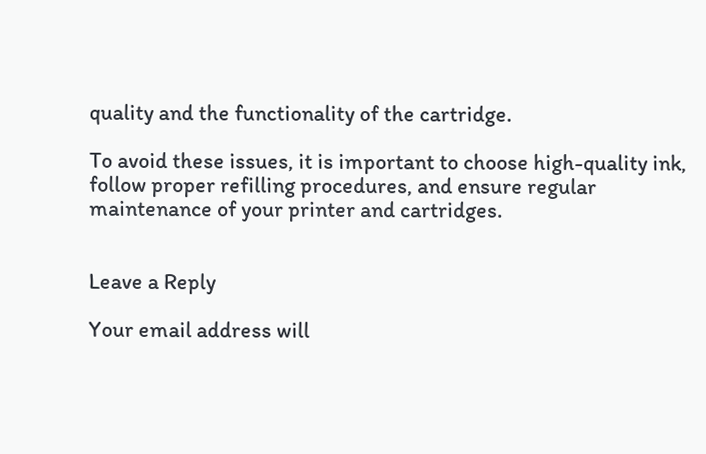quality and the functionality of the cartridge.

To avoid these issues, it is important to choose high-quality ink, follow proper refilling procedures, and ensure regular maintenance of your printer and cartridges.


Leave a Reply

Your email address will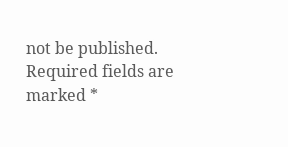not be published. Required fields are marked *